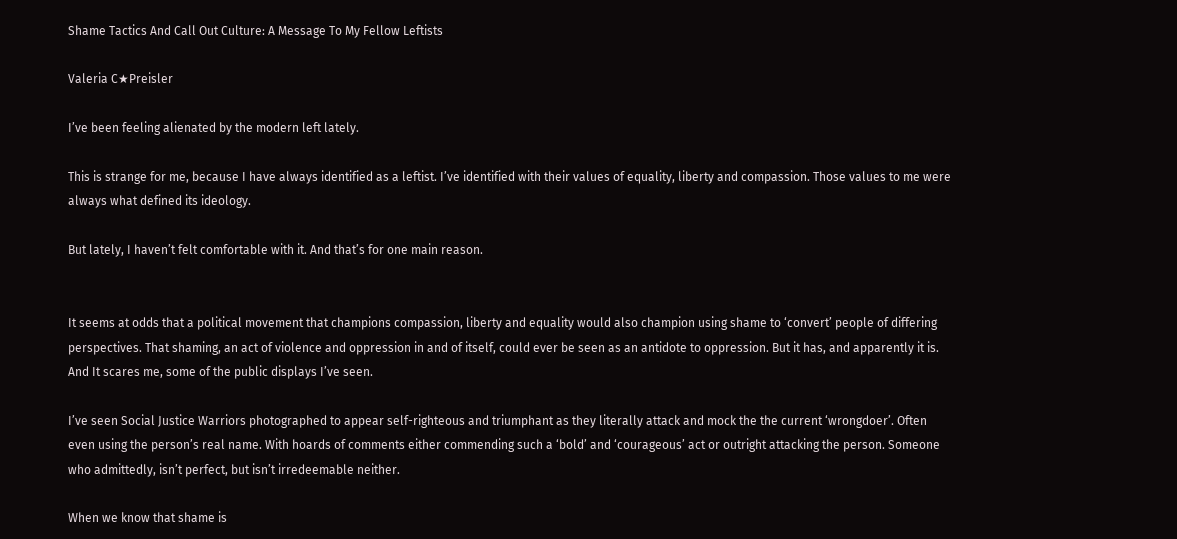Shame Tactics And Call Out Culture: A Message To My Fellow Leftists

Valeria C★Preisler

I’ve been feeling alienated by the modern left lately.

This is strange for me, because I have always identified as a leftist. I’ve identified with their values of equality, liberty and compassion. Those values to me were always what defined its ideology.

But lately, I haven’t felt comfortable with it. And that’s for one main reason.


It seems at odds that a political movement that champions compassion, liberty and equality would also champion using shame to ‘convert’ people of differing perspectives. That shaming, an act of violence and oppression in and of itself, could ever be seen as an antidote to oppression. But it has, and apparently it is. And It scares me, some of the public displays I’ve seen.

I’ve seen Social Justice Warriors photographed to appear self-righteous and triumphant as they literally attack and mock the the current ‘wrongdoer’. Often even using the person’s real name. With hoards of comments either commending such a ‘bold’ and ‘courageous’ act or outright attacking the person. Someone who admittedly, isn’t perfect, but isn’t irredeemable neither.

When we know that shame is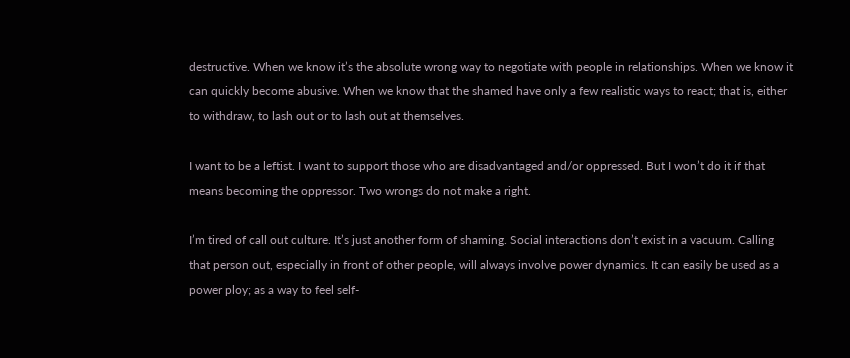destructive. When we know it’s the absolute wrong way to negotiate with people in relationships. When we know it can quickly become abusive. When we know that the shamed have only a few realistic ways to react; that is, either to withdraw, to lash out or to lash out at themselves.

I want to be a leftist. I want to support those who are disadvantaged and/or oppressed. But I won’t do it if that means becoming the oppressor. Two wrongs do not make a right.

I’m tired of call out culture. It’s just another form of shaming. Social interactions don’t exist in a vacuum. Calling that person out, especially in front of other people, will always involve power dynamics. It can easily be used as a power ploy; as a way to feel self-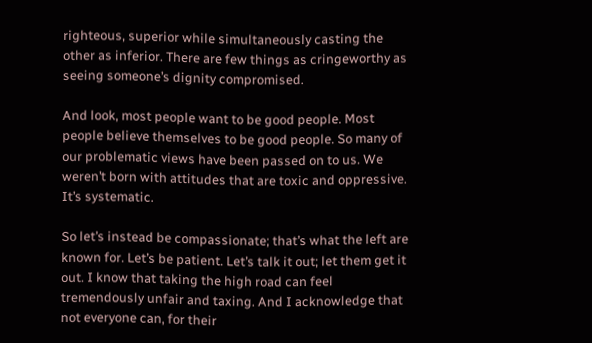righteous, superior while simultaneously casting the other as inferior. There are few things as cringeworthy as seeing someone’s dignity compromised.

And look, most people want to be good people. Most people believe themselves to be good people. So many of our problematic views have been passed on to us. We weren’t born with attitudes that are toxic and oppressive. It’s systematic.

So let’s instead be compassionate; that’s what the left are known for. Let’s be patient. Let’s talk it out; let them get it out. I know that taking the high road can feel tremendously unfair and taxing. And I acknowledge that not everyone can, for their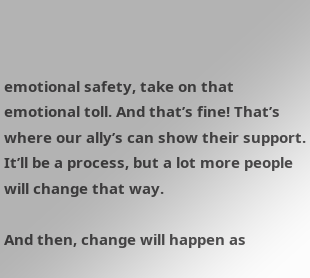emotional safety, take on that emotional toll. And that’s fine! That’s where our ally’s can show their support. It’ll be a process, but a lot more people will change that way.

And then, change will happen as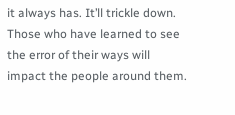it always has. It’ll trickle down. Those who have learned to see the error of their ways will impact the people around them.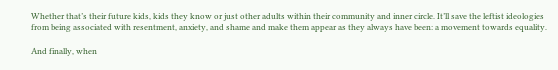Whether that’s their future kids, kids they know or just other adults within their community and inner circle. It’ll save the leftist ideologies from being associated with resentment, anxiety, and shame and make them appear as they always have been: a movement towards equality.

And finally, when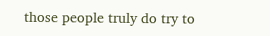those people truly do try to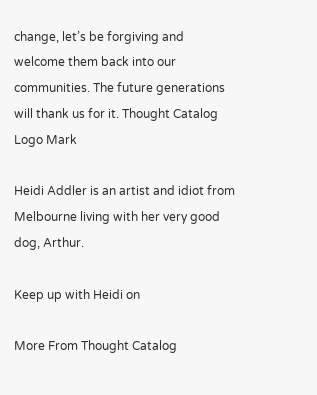change, let’s be forgiving and welcome them back into our communities. The future generations will thank us for it. Thought Catalog Logo Mark

Heidi Addler is an artist and idiot from Melbourne living with her very good dog, Arthur.

Keep up with Heidi on

More From Thought Catalog